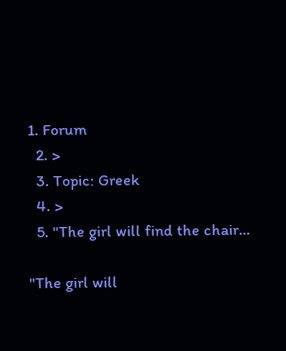1. Forum
  2. >
  3. Topic: Greek
  4. >
  5. "The girl will find the chair…

"The girl will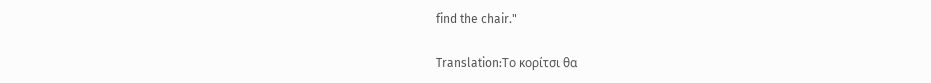find the chair."

Translation:Το κορίτσι θα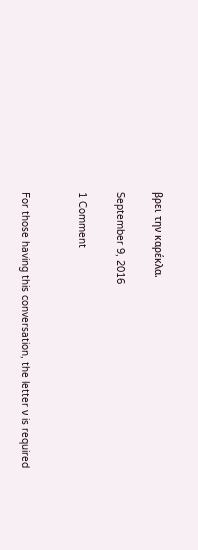βρει την καρέκλα.

September 9, 2016

1 Comment


For those having this conversation, the letter ν is required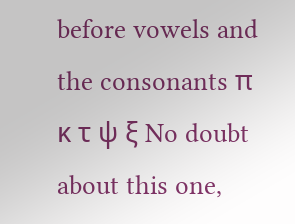before vowels and the consonants π κ τ ψ ξ No doubt about this one,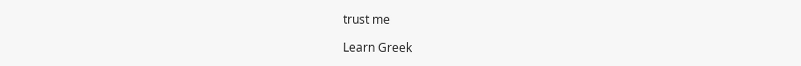trust me

Learn Greek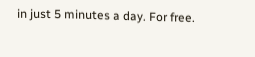in just 5 minutes a day. For free.